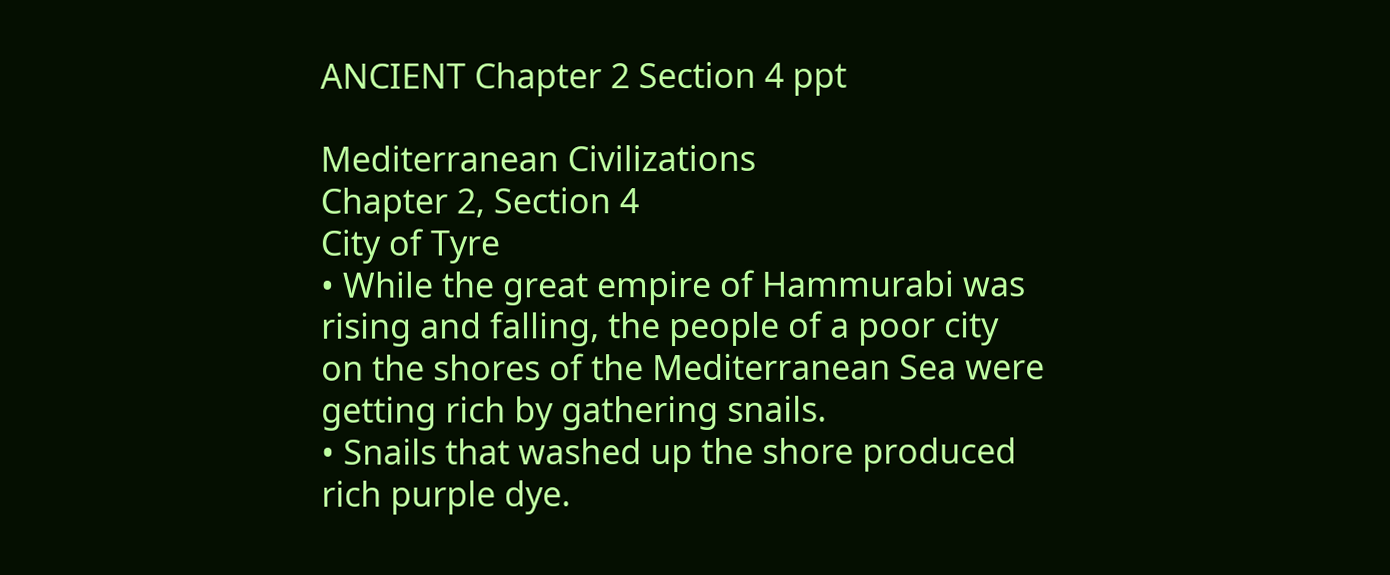ANCIENT Chapter 2 Section 4 ppt

Mediterranean Civilizations
Chapter 2, Section 4
City of Tyre
• While the great empire of Hammurabi was
rising and falling, the people of a poor city
on the shores of the Mediterranean Sea were
getting rich by gathering snails.
• Snails that washed up the shore produced
rich purple dye.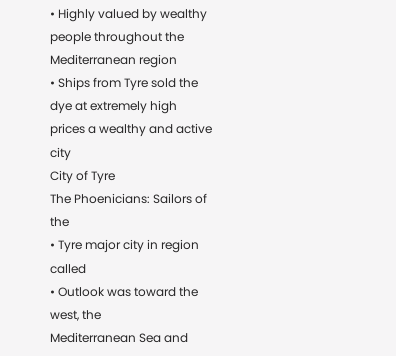• Highly valued by wealthy people throughout the
Mediterranean region
• Ships from Tyre sold the dye at extremely high
prices a wealthy and active city
City of Tyre
The Phoenicians: Sailors of the
• Tyre major city in region called
• Outlook was toward the west, the
Mediterranean Sea and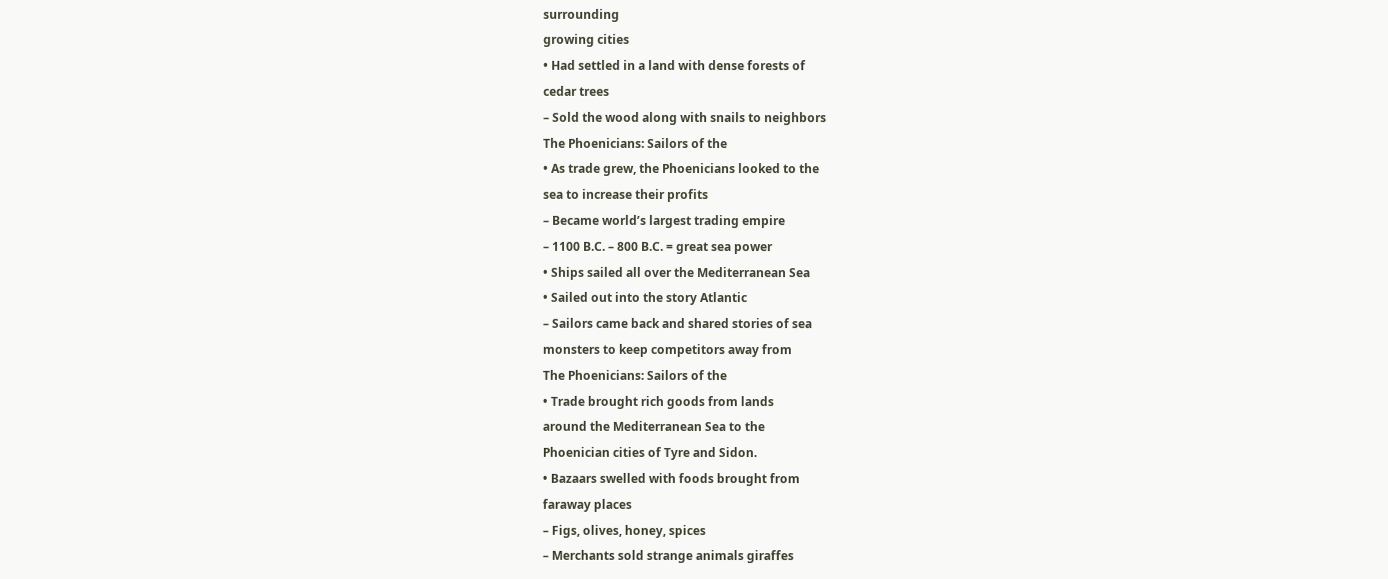surrounding
growing cities
• Had settled in a land with dense forests of
cedar trees
– Sold the wood along with snails to neighbors
The Phoenicians: Sailors of the
• As trade grew, the Phoenicians looked to the
sea to increase their profits
– Became world’s largest trading empire
– 1100 B.C. – 800 B.C. = great sea power
• Ships sailed all over the Mediterranean Sea
• Sailed out into the story Atlantic
– Sailors came back and shared stories of sea
monsters to keep competitors away from
The Phoenicians: Sailors of the
• Trade brought rich goods from lands
around the Mediterranean Sea to the
Phoenician cities of Tyre and Sidon.
• Bazaars swelled with foods brought from
faraway places
– Figs, olives, honey, spices
– Merchants sold strange animals giraffes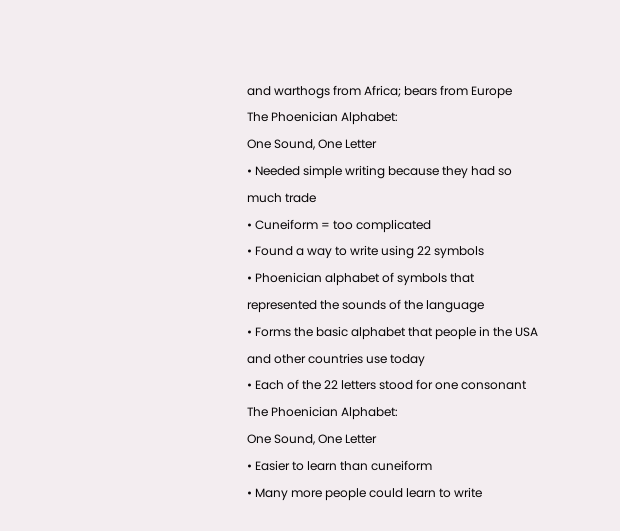and warthogs from Africa; bears from Europe
The Phoenician Alphabet:
One Sound, One Letter
• Needed simple writing because they had so
much trade
• Cuneiform = too complicated
• Found a way to write using 22 symbols
• Phoenician alphabet of symbols that
represented the sounds of the language
• Forms the basic alphabet that people in the USA
and other countries use today
• Each of the 22 letters stood for one consonant
The Phoenician Alphabet:
One Sound, One Letter
• Easier to learn than cuneiform
• Many more people could learn to write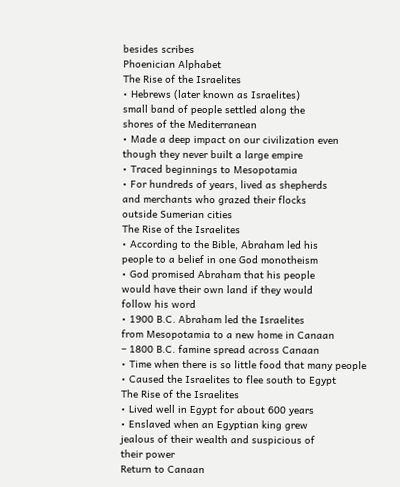besides scribes
Phoenician Alphabet
The Rise of the Israelites
• Hebrews (later known as Israelites)
small band of people settled along the
shores of the Mediterranean
• Made a deep impact on our civilization even
though they never built a large empire
• Traced beginnings to Mesopotamia
• For hundreds of years, lived as shepherds
and merchants who grazed their flocks
outside Sumerian cities
The Rise of the Israelites
• According to the Bible, Abraham led his
people to a belief in one God monotheism
• God promised Abraham that his people
would have their own land if they would
follow his word
• 1900 B.C. Abraham led the Israelites
from Mesopotamia to a new home in Canaan
– 1800 B.C. famine spread across Canaan
• Time when there is so little food that many people
• Caused the Israelites to flee south to Egypt
The Rise of the Israelites
• Lived well in Egypt for about 600 years
• Enslaved when an Egyptian king grew
jealous of their wealth and suspicious of
their power
Return to Canaan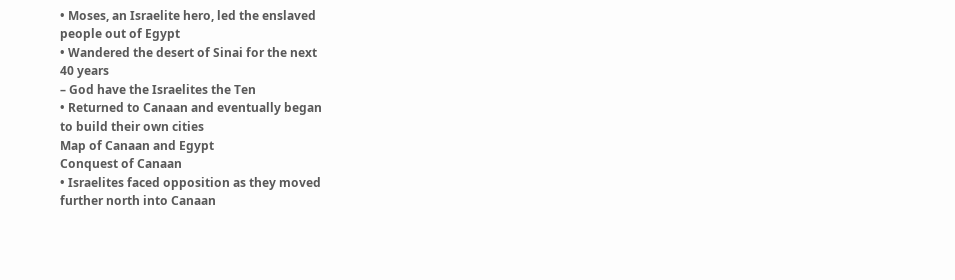• Moses, an Israelite hero, led the enslaved
people out of Egypt
• Wandered the desert of Sinai for the next
40 years
– God have the Israelites the Ten
• Returned to Canaan and eventually began
to build their own cities
Map of Canaan and Egypt
Conquest of Canaan
• Israelites faced opposition as they moved
further north into Canaan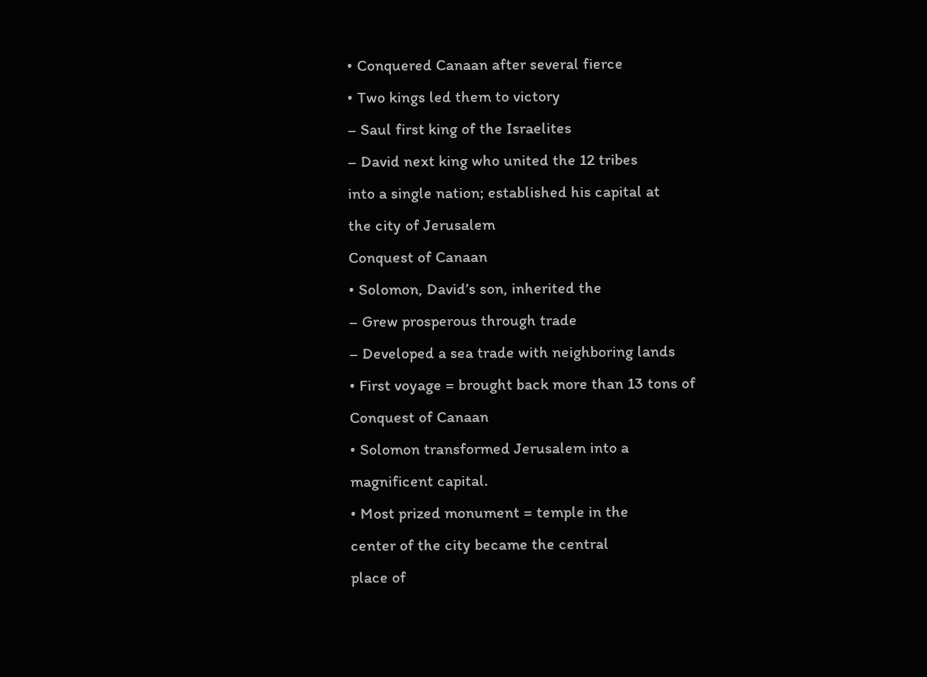• Conquered Canaan after several fierce
• Two kings led them to victory
– Saul first king of the Israelites
– David next king who united the 12 tribes
into a single nation; established his capital at
the city of Jerusalem
Conquest of Canaan
• Solomon, David’s son, inherited the
– Grew prosperous through trade
– Developed a sea trade with neighboring lands
• First voyage = brought back more than 13 tons of
Conquest of Canaan
• Solomon transformed Jerusalem into a
magnificent capital.
• Most prized monument = temple in the
center of the city became the central
place of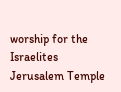worship for the Israelites
Jerusalem Temple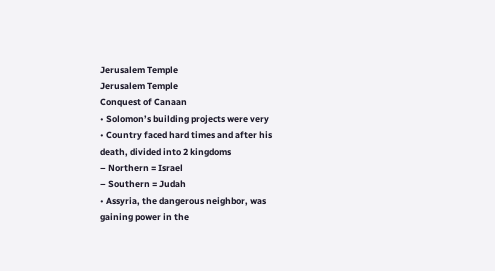Jerusalem Temple
Jerusalem Temple
Conquest of Canaan
• Solomon’s building projects were very
• Country faced hard times and after his
death, divided into 2 kingdoms
– Northern = Israel
– Southern = Judah
• Assyria, the dangerous neighbor, was
gaining power in the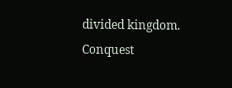divided kingdom.
Conquest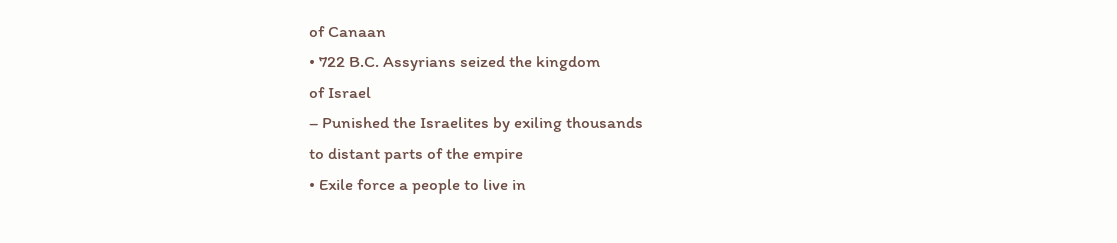of Canaan
• 722 B.C. Assyrians seized the kingdom
of Israel
– Punished the Israelites by exiling thousands
to distant parts of the empire
• Exile force a people to live in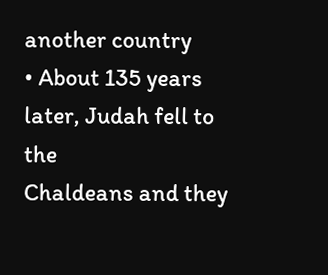another country
• About 135 years later, Judah fell to the
Chaldeans and they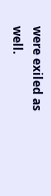were exiled as well.